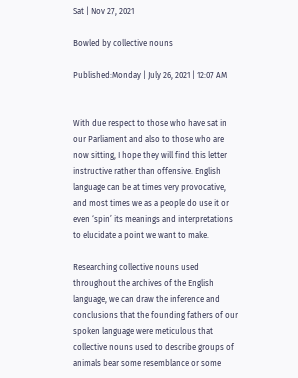Sat | Nov 27, 2021

Bowled by collective nouns

Published:Monday | July 26, 2021 | 12:07 AM


With due respect to those who have sat in our Parliament and also to those who are now sitting, I hope they will find this letter instructive rather than offensive. English language can be at times very provocative, and most times we as a people do use it or even ‘spin’ its meanings and interpretations to elucidate a point we want to make.

Researching collective nouns used throughout the archives of the English language, we can draw the inference and conclusions that the founding fathers of our spoken language were meticulous that collective nouns used to describe groups of animals bear some resemblance or some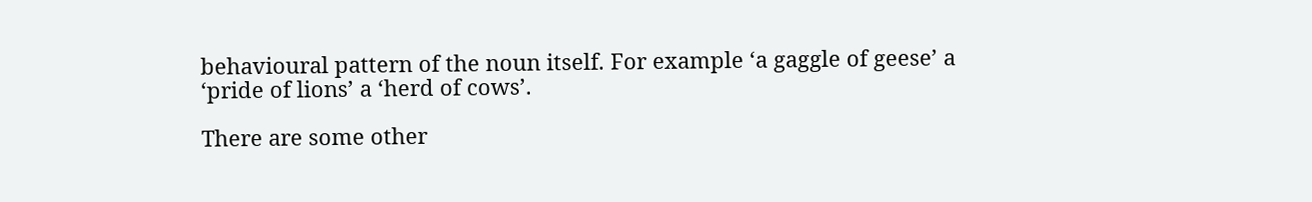behavioural pattern of the noun itself. For example ‘a gaggle of geese’ a ‘pride of lions’ a ‘herd of cows’.

There are some other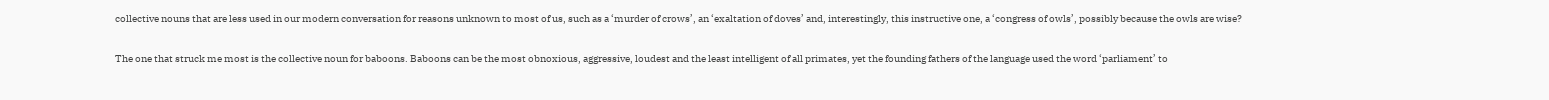collective nouns that are less used in our modern conversation for reasons unknown to most of us, such as a ‘murder of crows’, an ‘exaltation of doves’ and, interestingly, this instructive one, a ‘congress of owls’, possibly because the owls are wise?

The one that struck me most is the collective noun for baboons. Baboons can be the most obnoxious, aggressive, loudest and the least intelligent of all primates, yet the founding fathers of the language used the word ‘parliament’ to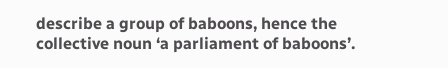describe a group of baboons, hence the collective noun ‘a parliament of baboons’.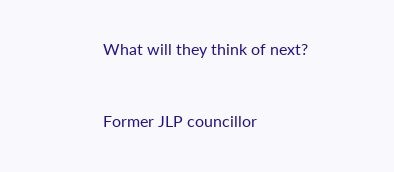What will they think of next?


Former JLP councillor